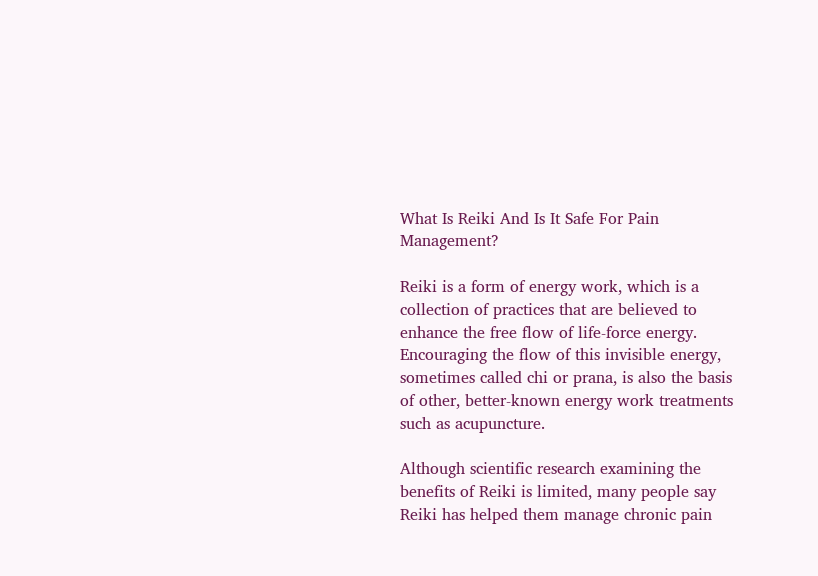What Is Reiki And Is It Safe For Pain Management?

Reiki is a form of energy work, which is a collection of practices that are believed to enhance the free flow of life-force energy. Encouraging the flow of this invisible energy, sometimes called chi or prana, is also the basis of other, better-known energy work treatments such as acupuncture.

Although scientific research examining the benefits of Reiki is limited, many people say Reiki has helped them manage chronic pain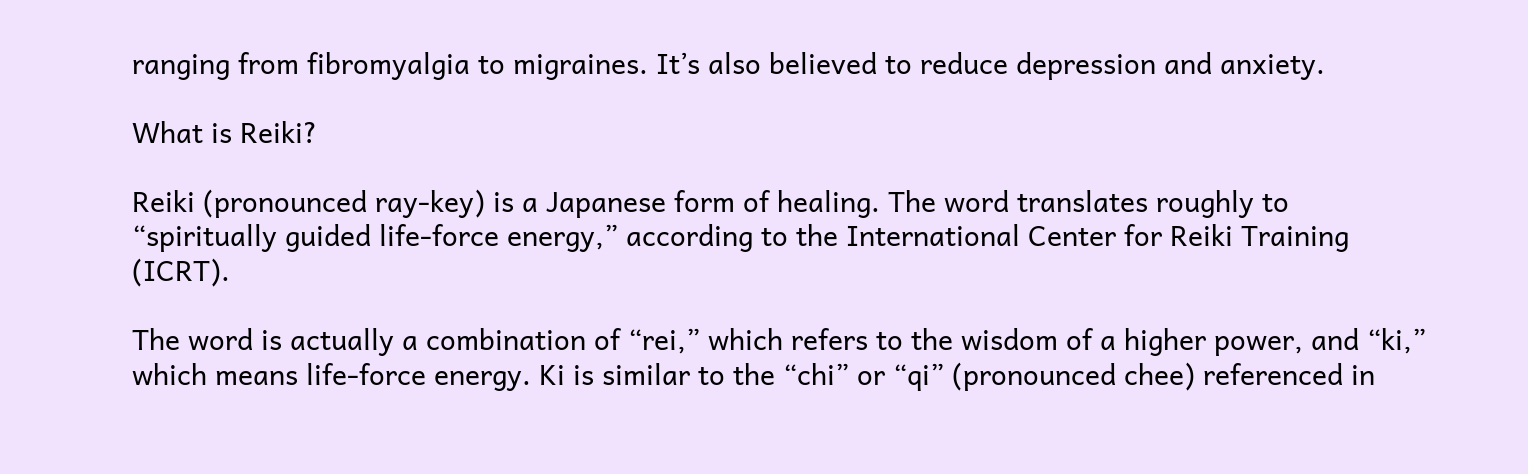ranging from fibromyalgia to migraines. It’s also believed to reduce depression and anxiety.

What is Reiki?

Reiki (pronounced ray-key) is a Japanese form of healing. The word translates roughly to “spiritually guided life-force energy,” according to the International Center for Reiki Training (ICRT).

The word is actually a combination of “rei,” which refers to the wisdom of a higher power, and “ki,” which means life-force energy. Ki is similar to the “chi” or “qi” (pronounced chee) referenced in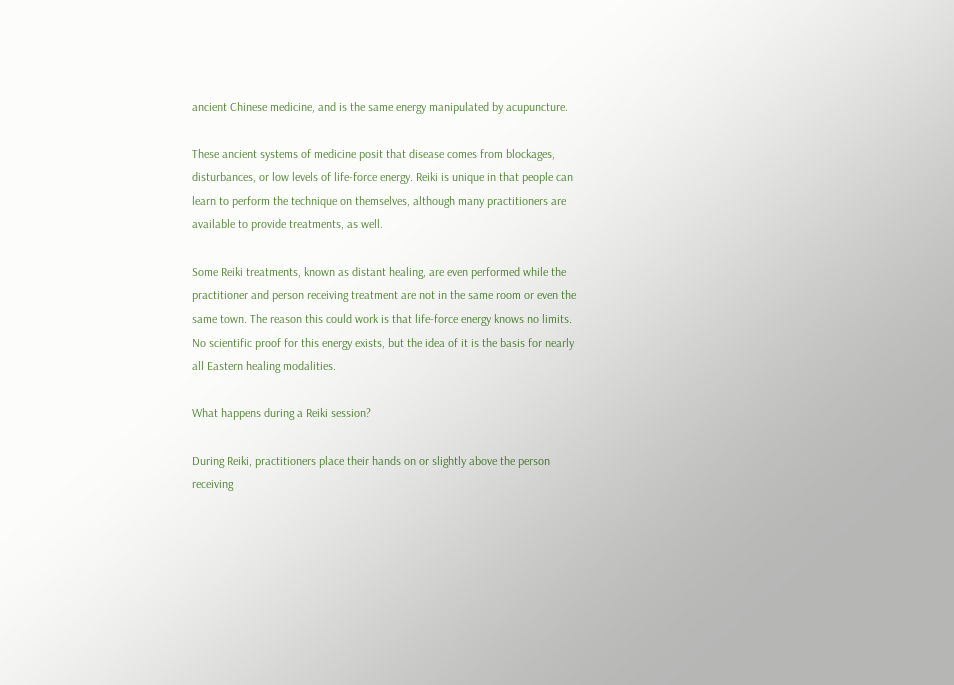ancient Chinese medicine, and is the same energy manipulated by acupuncture.

These ancient systems of medicine posit that disease comes from blockages, disturbances, or low levels of life-force energy. Reiki is unique in that people can learn to perform the technique on themselves, although many practitioners are available to provide treatments, as well.

Some Reiki treatments, known as distant healing, are even performed while the practitioner and person receiving treatment are not in the same room or even the same town. The reason this could work is that life-force energy knows no limits. No scientific proof for this energy exists, but the idea of it is the basis for nearly all Eastern healing modalities.

What happens during a Reiki session?

During Reiki, practitioners place their hands on or slightly above the person receiving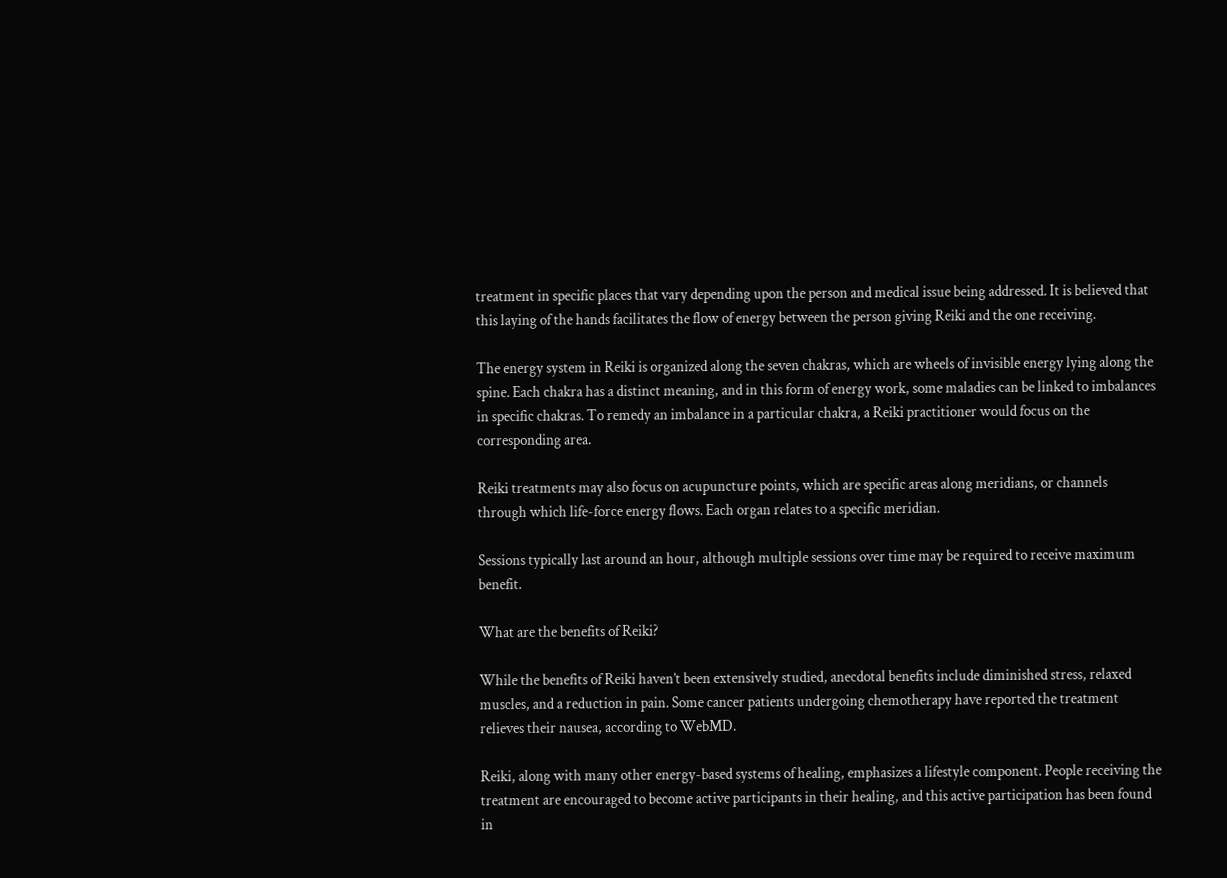treatment in specific places that vary depending upon the person and medical issue being addressed. It is believed that this laying of the hands facilitates the flow of energy between the person giving Reiki and the one receiving.

The energy system in Reiki is organized along the seven chakras, which are wheels of invisible energy lying along the spine. Each chakra has a distinct meaning, and in this form of energy work, some maladies can be linked to imbalances in specific chakras. To remedy an imbalance in a particular chakra, a Reiki practitioner would focus on the corresponding area.

Reiki treatments may also focus on acupuncture points, which are specific areas along meridians, or channels through which life-force energy flows. Each organ relates to a specific meridian.

Sessions typically last around an hour, although multiple sessions over time may be required to receive maximum benefit.

What are the benefits of Reiki?

While the benefits of Reiki haven’t been extensively studied, anecdotal benefits include diminished stress, relaxed muscles, and a reduction in pain. Some cancer patients undergoing chemotherapy have reported the treatment relieves their nausea, according to WebMD.

Reiki, along with many other energy-based systems of healing, emphasizes a lifestyle component. People receiving the treatment are encouraged to become active participants in their healing, and this active participation has been found in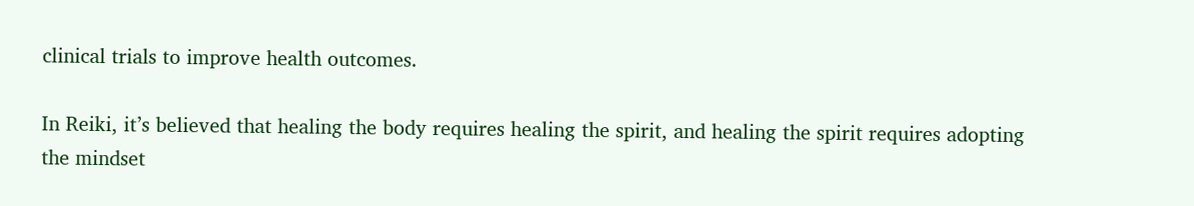clinical trials to improve health outcomes.

In Reiki, it’s believed that healing the body requires healing the spirit, and healing the spirit requires adopting the mindset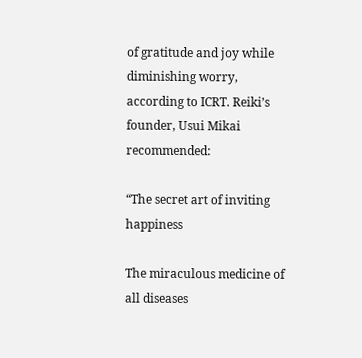of gratitude and joy while diminishing worry, according to ICRT. Reiki’s founder, Usui Mikai recommended:

“The secret art of inviting happiness

The miraculous medicine of all diseases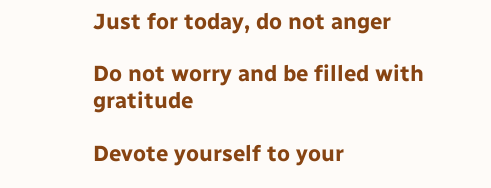Just for today, do not anger

Do not worry and be filled with gratitude

Devote yourself to your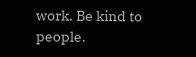work. Be kind to people.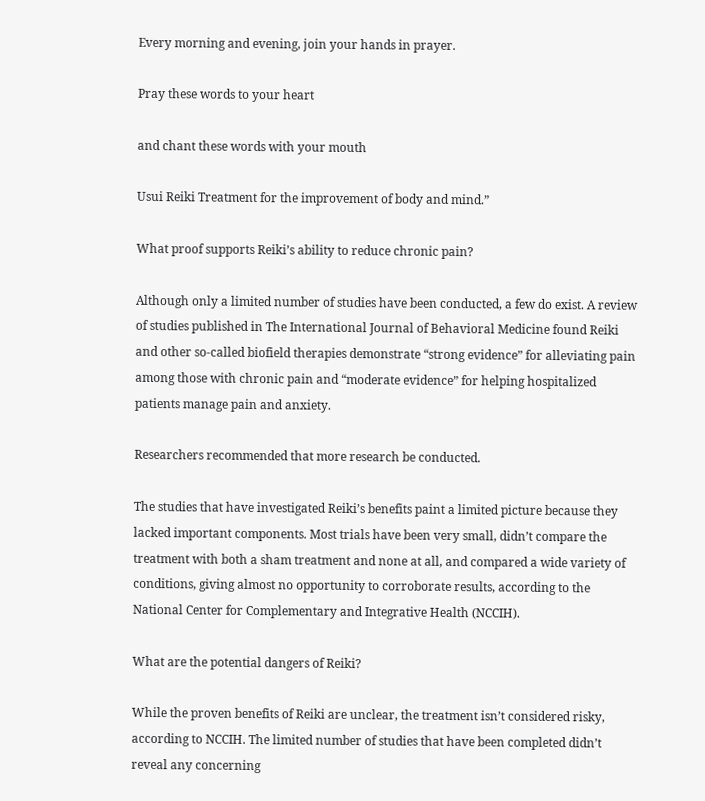Every morning and evening, join your hands in prayer.

Pray these words to your heart

and chant these words with your mouth

Usui Reiki Treatment for the improvement of body and mind.”

What proof supports Reiki’s ability to reduce chronic pain?

Although only a limited number of studies have been conducted, a few do exist. A review of studies published in The International Journal of Behavioral Medicine found Reiki and other so-called biofield therapies demonstrate “strong evidence” for alleviating pain among those with chronic pain and “moderate evidence” for helping hospitalized patients manage pain and anxiety.

Researchers recommended that more research be conducted.

The studies that have investigated Reiki’s benefits paint a limited picture because they lacked important components. Most trials have been very small, didn’t compare the treatment with both a sham treatment and none at all, and compared a wide variety of conditions, giving almost no opportunity to corroborate results, according to the National Center for Complementary and Integrative Health (NCCIH).

What are the potential dangers of Reiki?

While the proven benefits of Reiki are unclear, the treatment isn’t considered risky, according to NCCIH. The limited number of studies that have been completed didn’t reveal any concerning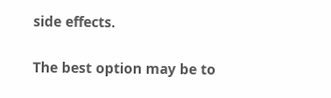side effects.

The best option may be to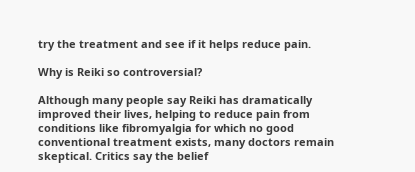try the treatment and see if it helps reduce pain.

Why is Reiki so controversial?

Although many people say Reiki has dramatically improved their lives, helping to reduce pain from conditions like fibromyalgia for which no good conventional treatment exists, many doctors remain skeptical. Critics say the belief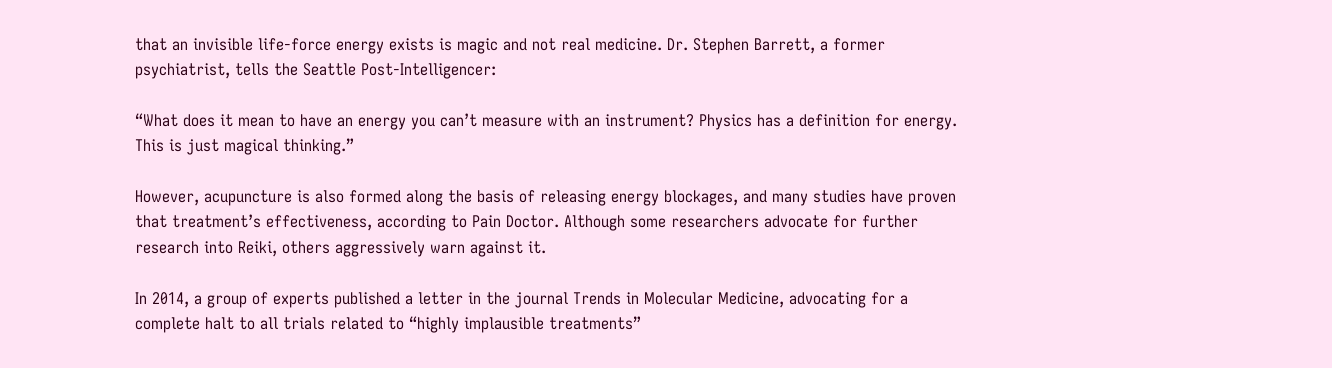that an invisible life-force energy exists is magic and not real medicine. Dr. Stephen Barrett, a former psychiatrist, tells the Seattle Post-Intelligencer:

“What does it mean to have an energy you can’t measure with an instrument? Physics has a definition for energy. This is just magical thinking.”

However, acupuncture is also formed along the basis of releasing energy blockages, and many studies have proven that treatment’s effectiveness, according to Pain Doctor. Although some researchers advocate for further research into Reiki, others aggressively warn against it.

In 2014, a group of experts published a letter in the journal Trends in Molecular Medicine, advocating for a complete halt to all trials related to “highly implausible treatments”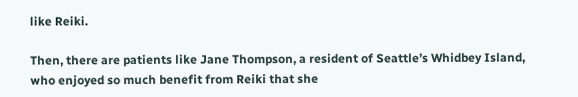like Reiki.

Then, there are patients like Jane Thompson, a resident of Seattle’s Whidbey Island, who enjoyed so much benefit from Reiki that she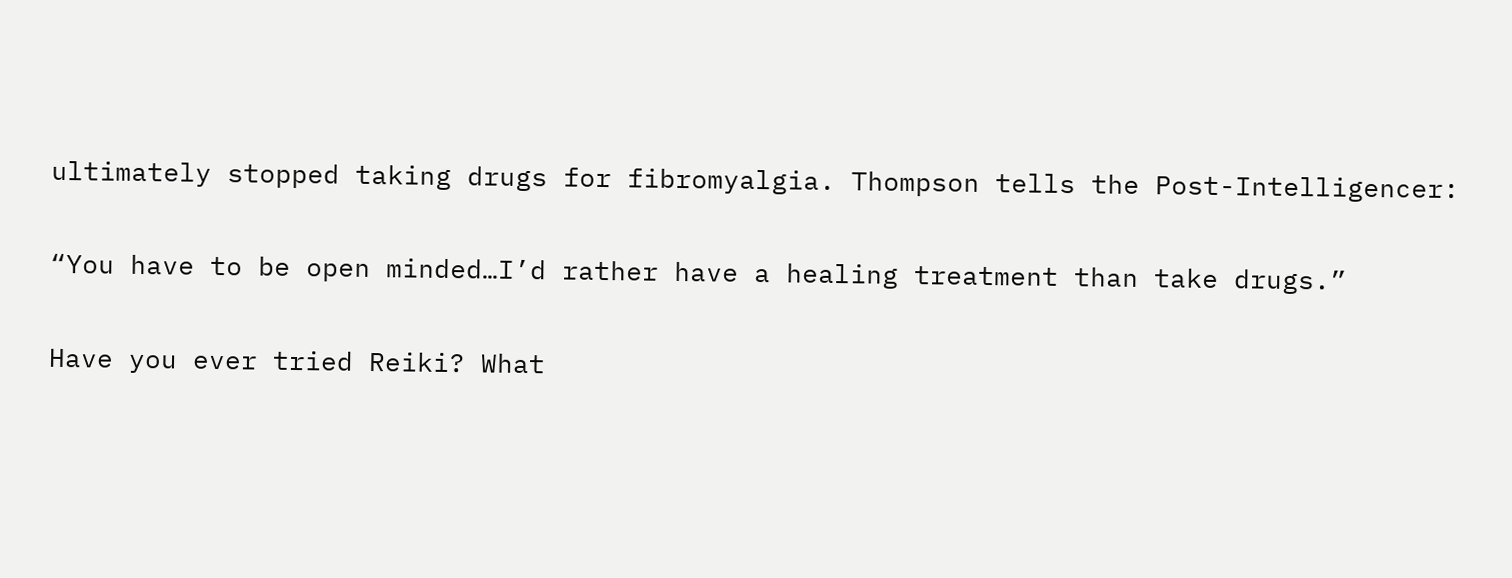ultimately stopped taking drugs for fibromyalgia. Thompson tells the Post-Intelligencer:

“You have to be open minded…I’d rather have a healing treatment than take drugs.”

Have you ever tried Reiki? What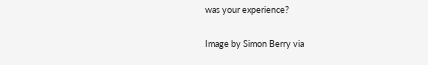was your experience?

Image by Simon Berry via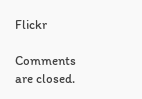Flickr

Comments are closed.